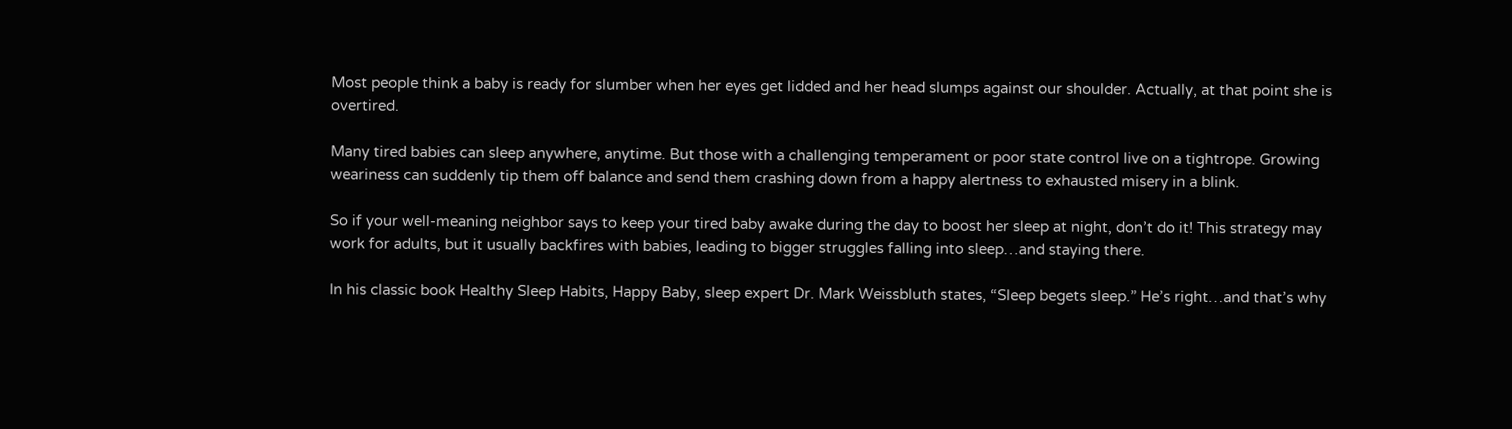Most people think a baby is ready for slumber when her eyes get lidded and her head slumps against our shoulder. Actually, at that point she is overtired.

Many tired babies can sleep anywhere, anytime. But those with a challenging temperament or poor state control live on a tightrope. Growing weariness can suddenly tip them off balance and send them crashing down from a happy alertness to exhausted misery in a blink.

So if your well-meaning neighbor says to keep your tired baby awake during the day to boost her sleep at night, don’t do it! This strategy may work for adults, but it usually backfires with babies, leading to bigger struggles falling into sleep…and staying there.

In his classic book Healthy Sleep Habits, Happy Baby, sleep expert Dr. Mark Weissbluth states, “Sleep begets sleep.” He’s right…and that’s why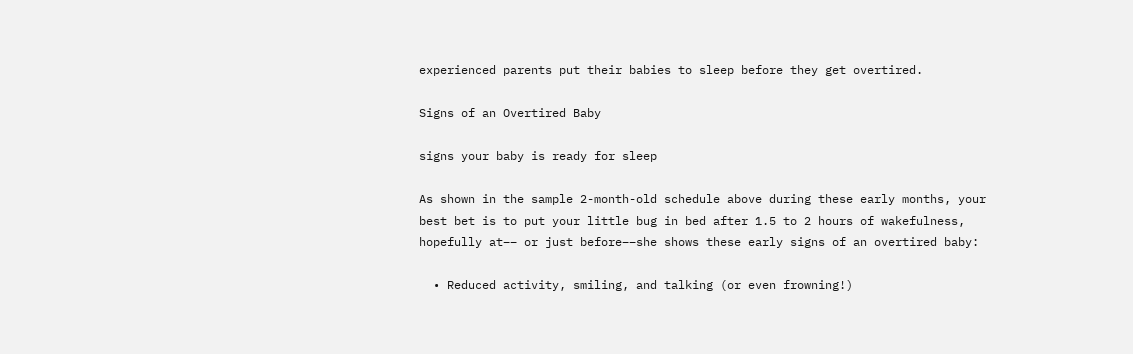experienced parents put their babies to sleep before they get overtired.

Signs of an Overtired Baby

signs your baby is ready for sleep

As shown in the sample 2-month-old schedule above during these early months, your best bet is to put your little bug in bed after 1.5 to 2 hours of wakefulness, hopefully at–– or just before––she shows these early signs of an overtired baby:

  • Reduced activity, smiling, and talking (or even frowning!)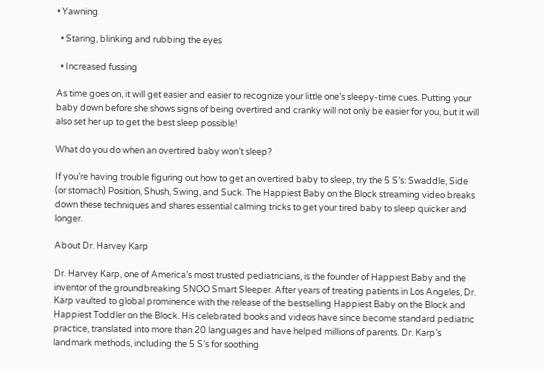• Yawning

  • Staring, blinking and rubbing the eyes

  • Increased fussing

As time goes on, it will get easier and easier to recognize your little one’s sleepy-time cues. Putting your baby down before she shows signs of being overtired and cranky will not only be easier for you, but it will also set her up to get the best sleep possible!

What do you do when an overtired baby won’t sleep?

If you’re having trouble figuring out how to get an overtired baby to sleep, try the 5 S’s: Swaddle, Side (or stomach) Position, Shush, Swing, and Suck. The Happiest Baby on the Block streaming video breaks down these techniques and shares essential calming tricks to get your tired baby to sleep quicker and longer.

About Dr. Harvey Karp

Dr. Harvey Karp, one of America’s most trusted pediatricians, is the founder of Happiest Baby and the inventor of the groundbreaking SNOO Smart Sleeper. After years of treating patients in Los Angeles, Dr. Karp vaulted to global prominence with the release of the bestselling Happiest Baby on the Block and Happiest Toddler on the Block. His celebrated books and videos have since become standard pediatric practice, translated into more than 20 languages and have helped millions of parents. Dr. Karp’s landmark methods, including the 5 S’s for soothing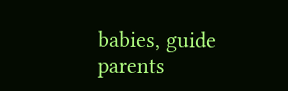babies, guide parents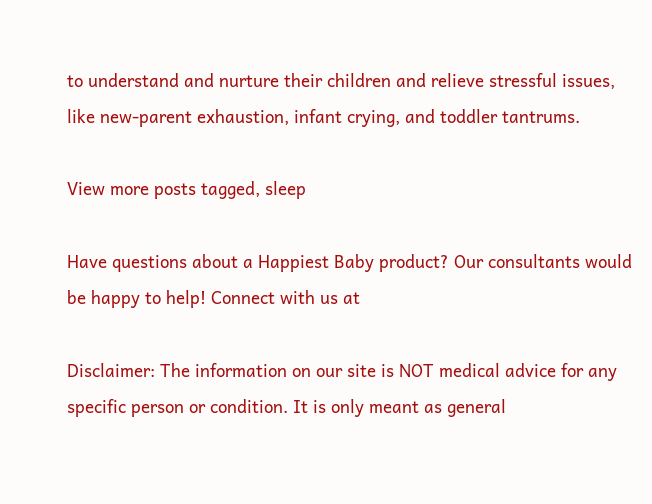to understand and nurture their children and relieve stressful issues, like new-parent exhaustion, infant crying, and toddler tantrums.

View more posts tagged, sleep

Have questions about a Happiest Baby product? Our consultants would be happy to help! Connect with us at

Disclaimer: The information on our site is NOT medical advice for any specific person or condition. It is only meant as general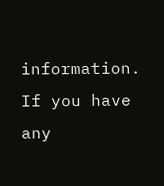information. If you have any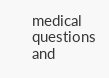medical questions and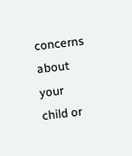concerns about your child or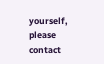yourself, please contact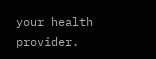your health provider.